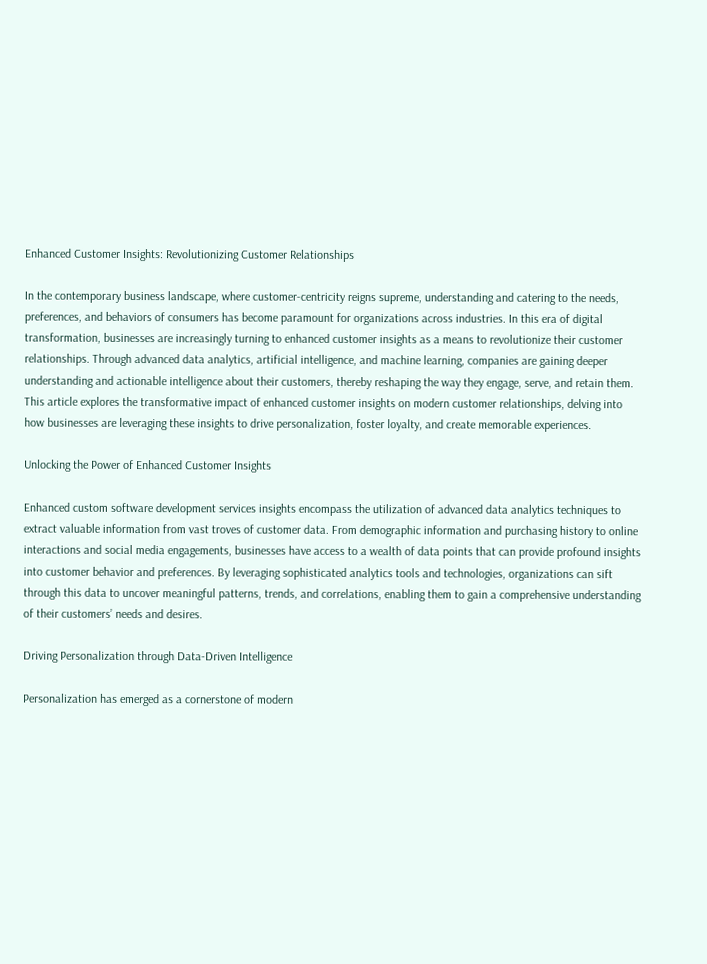Enhanced Customer Insights: Revolutionizing Customer Relationships

In the contemporary business landscape, where customer-centricity reigns supreme, understanding and catering to the needs, preferences, and behaviors of consumers has become paramount for organizations across industries. In this era of digital transformation, businesses are increasingly turning to enhanced customer insights as a means to revolutionize their customer relationships. Through advanced data analytics, artificial intelligence, and machine learning, companies are gaining deeper understanding and actionable intelligence about their customers, thereby reshaping the way they engage, serve, and retain them. This article explores the transformative impact of enhanced customer insights on modern customer relationships, delving into how businesses are leveraging these insights to drive personalization, foster loyalty, and create memorable experiences.

Unlocking the Power of Enhanced Customer Insights

Enhanced custom software development services insights encompass the utilization of advanced data analytics techniques to extract valuable information from vast troves of customer data. From demographic information and purchasing history to online interactions and social media engagements, businesses have access to a wealth of data points that can provide profound insights into customer behavior and preferences. By leveraging sophisticated analytics tools and technologies, organizations can sift through this data to uncover meaningful patterns, trends, and correlations, enabling them to gain a comprehensive understanding of their customers’ needs and desires.

Driving Personalization through Data-Driven Intelligence

Personalization has emerged as a cornerstone of modern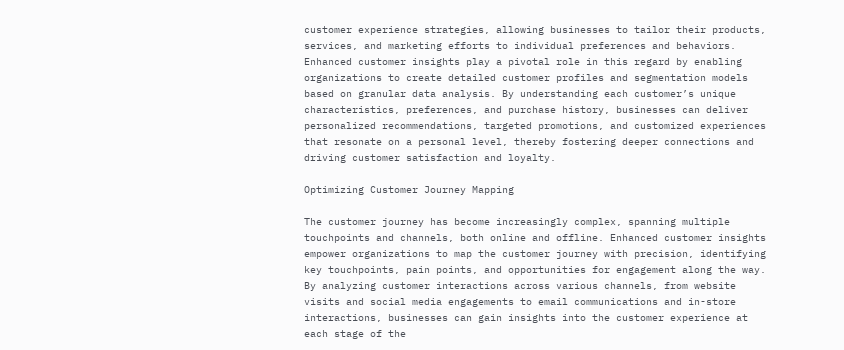customer experience strategies, allowing businesses to tailor their products, services, and marketing efforts to individual preferences and behaviors. Enhanced customer insights play a pivotal role in this regard by enabling organizations to create detailed customer profiles and segmentation models based on granular data analysis. By understanding each customer’s unique characteristics, preferences, and purchase history, businesses can deliver personalized recommendations, targeted promotions, and customized experiences that resonate on a personal level, thereby fostering deeper connections and driving customer satisfaction and loyalty.

Optimizing Customer Journey Mapping

The customer journey has become increasingly complex, spanning multiple touchpoints and channels, both online and offline. Enhanced customer insights empower organizations to map the customer journey with precision, identifying key touchpoints, pain points, and opportunities for engagement along the way. By analyzing customer interactions across various channels, from website visits and social media engagements to email communications and in-store interactions, businesses can gain insights into the customer experience at each stage of the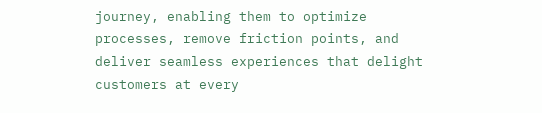journey, enabling them to optimize processes, remove friction points, and deliver seamless experiences that delight customers at every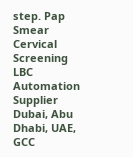step. Pap Smear Cervical Screening LBC Automation Supplier Dubai, Abu Dhabi, UAE, GCC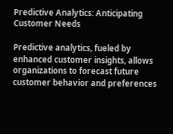Predictive Analytics: Anticipating Customer Needs

Predictive analytics, fueled by enhanced customer insights, allows organizations to forecast future customer behavior and preferences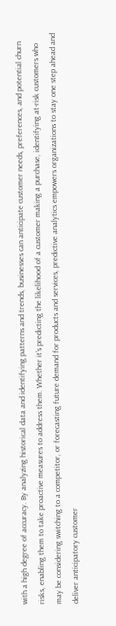with a high degree of accuracy. By analyzing historical data and identifying patterns and trends, businesses can anticipate customer needs, preferences, and potential churn risks, enabling them to take proactive measures to address them. Whether it’s predicting the likelihood of a customer making a purchase, identifying at-risk customers who may be considering switching to a competitor, or forecasting future demand for products and services, predictive analytics empowers organizations to stay one step ahead and deliver anticipatory customer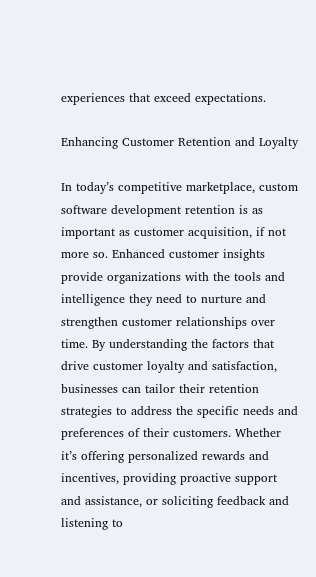experiences that exceed expectations.

Enhancing Customer Retention and Loyalty

In today’s competitive marketplace, custom software development retention is as important as customer acquisition, if not more so. Enhanced customer insights provide organizations with the tools and intelligence they need to nurture and strengthen customer relationships over time. By understanding the factors that drive customer loyalty and satisfaction, businesses can tailor their retention strategies to address the specific needs and preferences of their customers. Whether it’s offering personalized rewards and incentives, providing proactive support and assistance, or soliciting feedback and listening to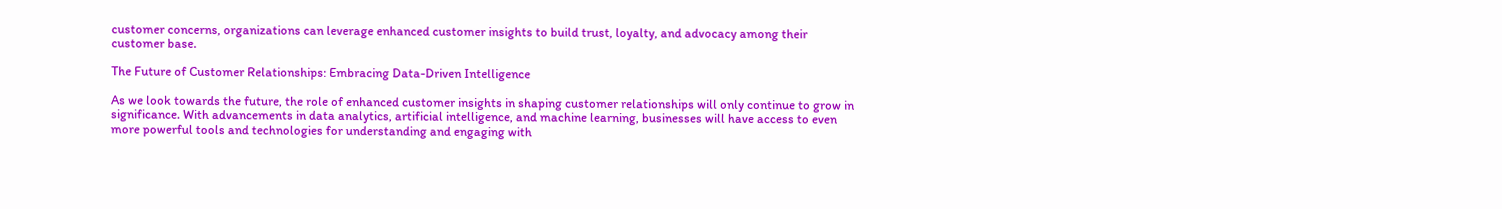customer concerns, organizations can leverage enhanced customer insights to build trust, loyalty, and advocacy among their customer base.

The Future of Customer Relationships: Embracing Data-Driven Intelligence

As we look towards the future, the role of enhanced customer insights in shaping customer relationships will only continue to grow in significance. With advancements in data analytics, artificial intelligence, and machine learning, businesses will have access to even more powerful tools and technologies for understanding and engaging with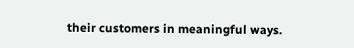their customers in meaningful ways.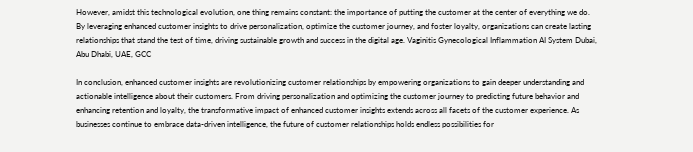However, amidst this technological evolution, one thing remains constant: the importance of putting the customer at the center of everything we do. By leveraging enhanced customer insights to drive personalization, optimize the customer journey, and foster loyalty, organizations can create lasting relationships that stand the test of time, driving sustainable growth and success in the digital age. Vaginitis Gynecological Inflammation AI System Dubai, Abu Dhabi, UAE, GCC

In conclusion, enhanced customer insights are revolutionizing customer relationships by empowering organizations to gain deeper understanding and actionable intelligence about their customers. From driving personalization and optimizing the customer journey to predicting future behavior and enhancing retention and loyalty, the transformative impact of enhanced customer insights extends across all facets of the customer experience. As businesses continue to embrace data-driven intelligence, the future of customer relationships holds endless possibilities for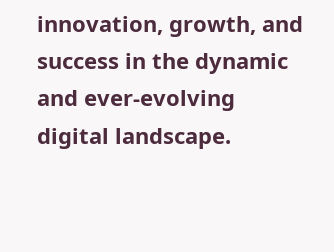innovation, growth, and success in the dynamic and ever-evolving digital landscape.